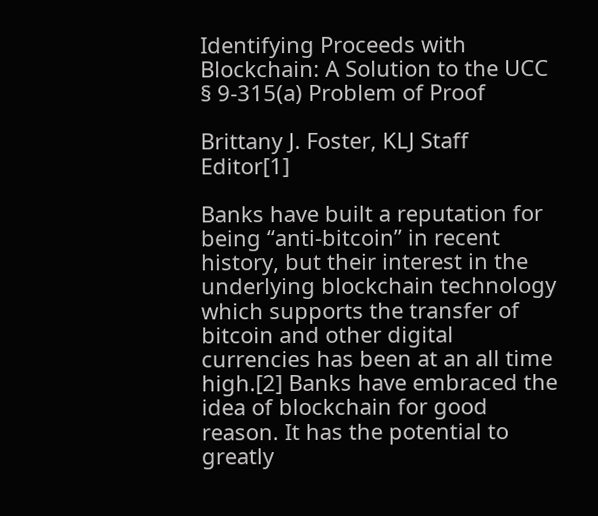Identifying Proceeds with Blockchain: A Solution to the UCC § 9-315(a) Problem of Proof

Brittany J. Foster, KLJ Staff Editor[1]

Banks have built a reputation for being “anti-bitcoin” in recent history, but their interest in the underlying blockchain technology which supports the transfer of bitcoin and other digital currencies has been at an all time high.[2] Banks have embraced the idea of blockchain for good reason. It has the potential to greatly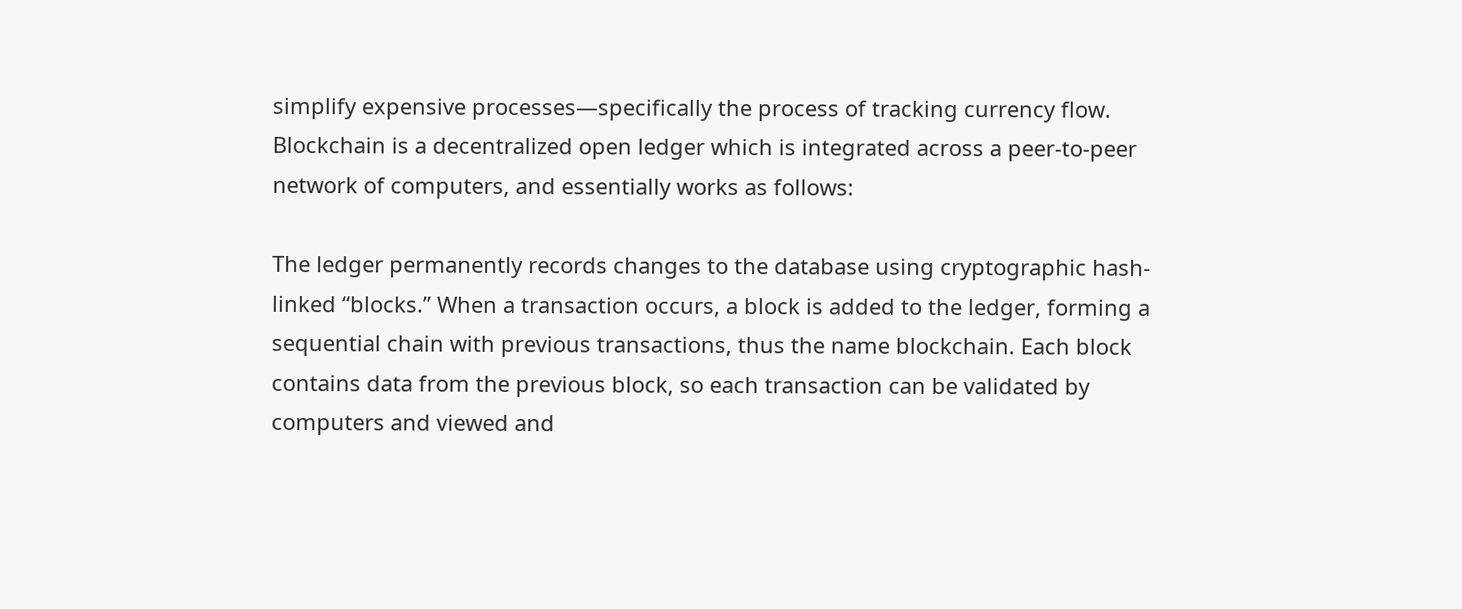simplify expensive processes—specifically the process of tracking currency flow. Blockchain is a decentralized open ledger which is integrated across a peer-to-peer network of computers, and essentially works as follows:

The ledger permanently records changes to the database using cryptographic hash-linked “blocks.” When a transaction occurs, a block is added to the ledger, forming a sequential chain with previous transactions, thus the name blockchain. Each block contains data from the previous block, so each transaction can be validated by computers and viewed and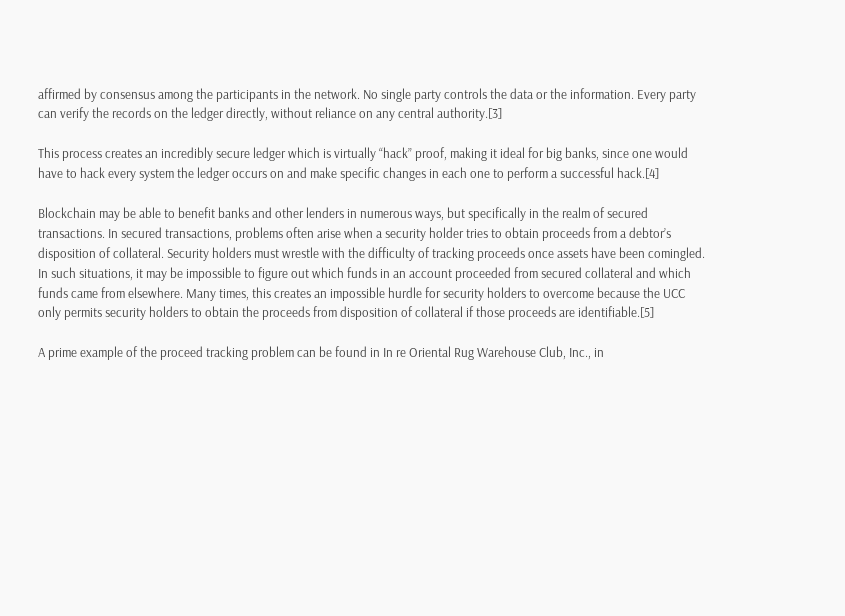affirmed by consensus among the participants in the network. No single party controls the data or the information. Every party can verify the records on the ledger directly, without reliance on any central authority.[3]

This process creates an incredibly secure ledger which is virtually “hack” proof, making it ideal for big banks, since one would have to hack every system the ledger occurs on and make specific changes in each one to perform a successful hack.[4]

Blockchain may be able to benefit banks and other lenders in numerous ways, but specifically in the realm of secured transactions. In secured transactions, problems often arise when a security holder tries to obtain proceeds from a debtor’s disposition of collateral. Security holders must wrestle with the difficulty of tracking proceeds once assets have been comingled. In such situations, it may be impossible to figure out which funds in an account proceeded from secured collateral and which funds came from elsewhere. Many times, this creates an impossible hurdle for security holders to overcome because the UCC only permits security holders to obtain the proceeds from disposition of collateral if those proceeds are identifiable.[5]

A prime example of the proceed tracking problem can be found in In re Oriental Rug Warehouse Club, Inc., in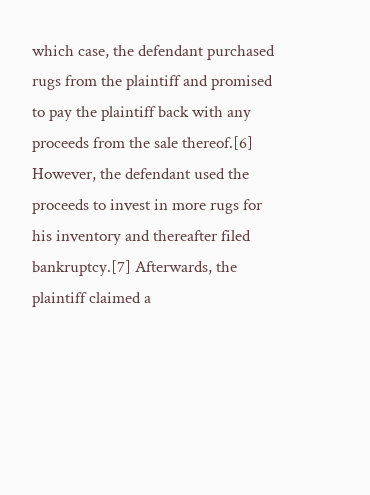which case, the defendant purchased rugs from the plaintiff and promised to pay the plaintiff back with any proceeds from the sale thereof.[6] However, the defendant used the proceeds to invest in more rugs for his inventory and thereafter filed bankruptcy.[7] Afterwards, the plaintiff claimed a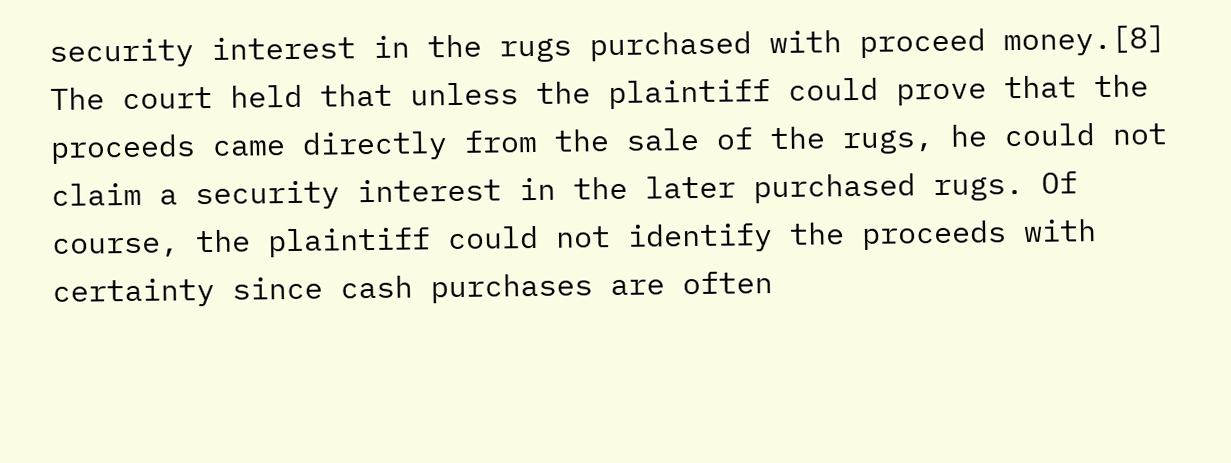security interest in the rugs purchased with proceed money.[8] The court held that unless the plaintiff could prove that the proceeds came directly from the sale of the rugs, he could not claim a security interest in the later purchased rugs. Of course, the plaintiff could not identify the proceeds with certainty since cash purchases are often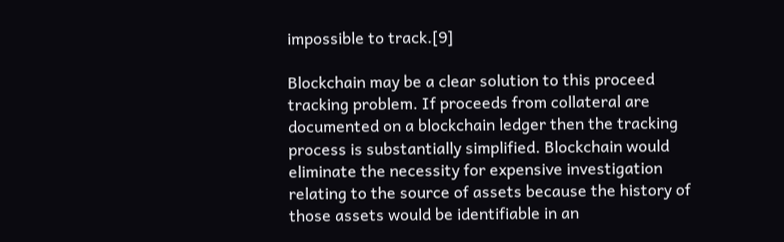impossible to track.[9]

Blockchain may be a clear solution to this proceed tracking problem. If proceeds from collateral are documented on a blockchain ledger then the tracking process is substantially simplified. Blockchain would eliminate the necessity for expensive investigation relating to the source of assets because the history of those assets would be identifiable in an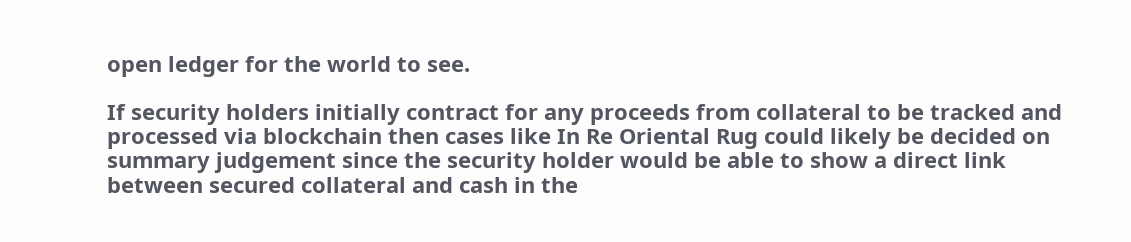open ledger for the world to see.

If security holders initially contract for any proceeds from collateral to be tracked and processed via blockchain then cases like In Re Oriental Rug could likely be decided on summary judgement since the security holder would be able to show a direct link between secured collateral and cash in the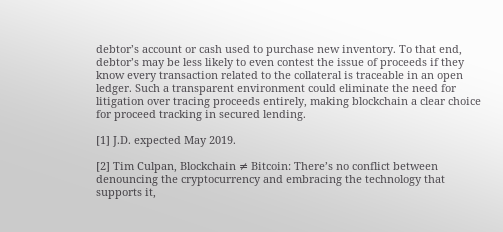debtor’s account or cash used to purchase new inventory. To that end, debtor’s may be less likely to even contest the issue of proceeds if they know every transaction related to the collateral is traceable in an open ledger. Such a transparent environment could eliminate the need for litigation over tracing proceeds entirely, making blockchain a clear choice for proceed tracking in secured lending.

[1] J.D. expected May 2019.

[2] Tim Culpan, Blockchain ≠ Bitcoin: There’s no conflict between denouncing the cryptocurrency and embracing the technology that supports it,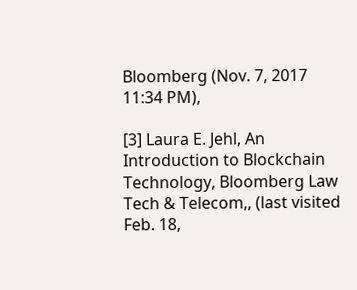Bloomberg (Nov. 7, 2017 11:34 PM),

[3] Laura E. Jehl, An Introduction to Blockchain Technology, Bloomberg Law Tech & Telecom,, (last visited Feb. 18,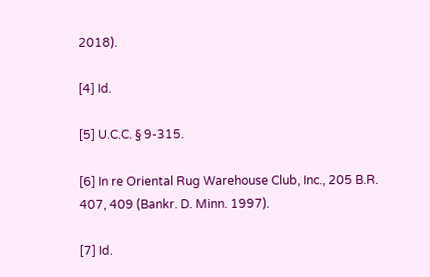2018).

[4] Id.

[5] U.C.C. § 9-315.

[6] In re Oriental Rug Warehouse Club, Inc., 205 B.R. 407, 409 (Bankr. D. Minn. 1997).

[7] Id.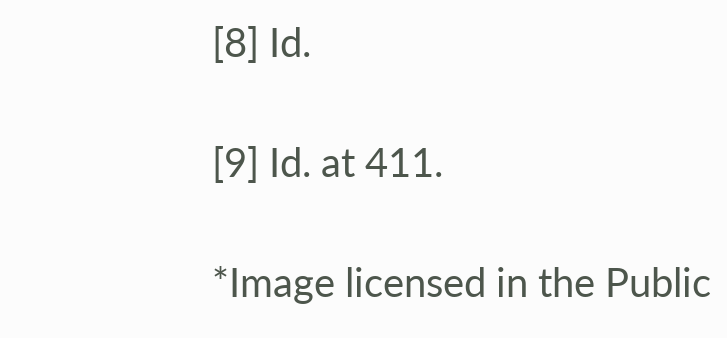[8] Id.

[9] Id. at 411.

*Image licensed in the Public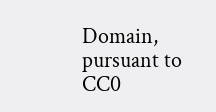Domain, pursuant to CC0